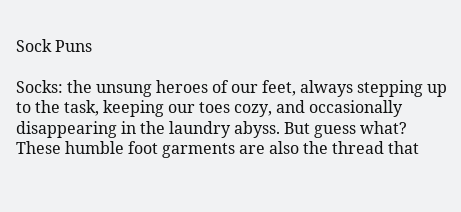Sock Puns

Socks: the unsung heroes of our feet, always stepping up to the task, keeping our toes cozy, and occasionally disappearing in the laundry abyss. But guess what? These humble foot garments are also the thread that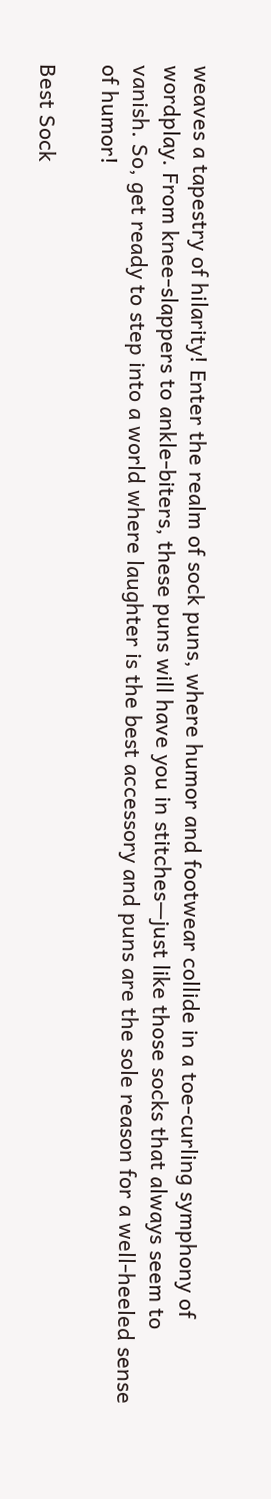weaves a tapestry of hilarity! Enter the realm of sock puns, where humor and footwear collide in a toe-curling symphony of wordplay. From knee-slappers to ankle-biters, these puns will have you in stitches—just like those socks that always seem to vanish. So, get ready to step into a world where laughter is the best accessory and puns are the sole reason for a well-heeled sense of humor!

Best Sock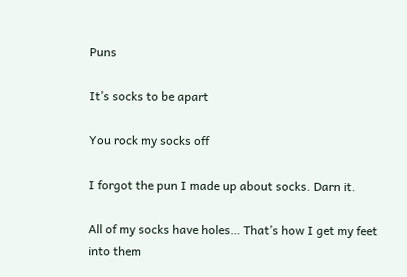Puns

It’s socks to be apart

You rock my socks off

I forgot the pun I made up about socks. Darn it.

All of my socks have holes… That’s how I get my feet into them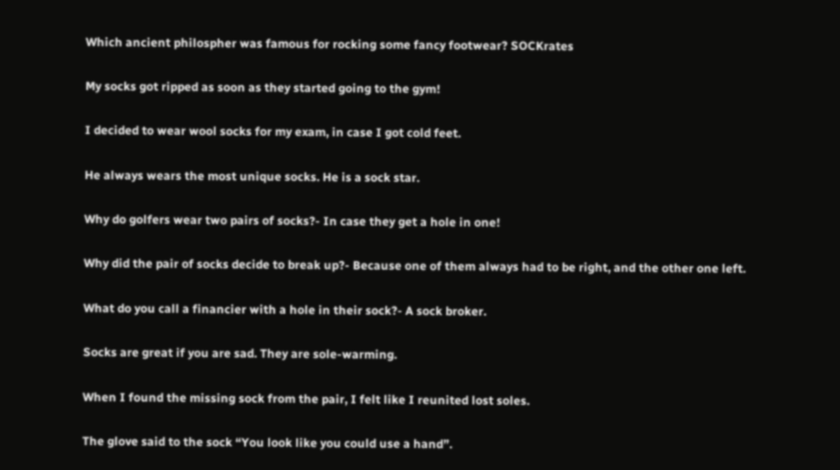Which ancient philospher was famous for rocking some fancy footwear? SOCKrates

My socks got ripped as soon as they started going to the gym!

I decided to wear wool socks for my exam, in case I got cold feet.

He always wears the most unique socks. He is a sock star.

Why do golfers wear two pairs of socks?- In case they get a hole in one!

Why did the pair of socks decide to break up?- Because one of them always had to be right, and the other one left.

What do you call a financier with a hole in their sock?- A sock broker.

Socks are great if you are sad. They are sole-warming.

When I found the missing sock from the pair, I felt like I reunited lost soles.

The glove said to the sock “You look like you could use a hand”.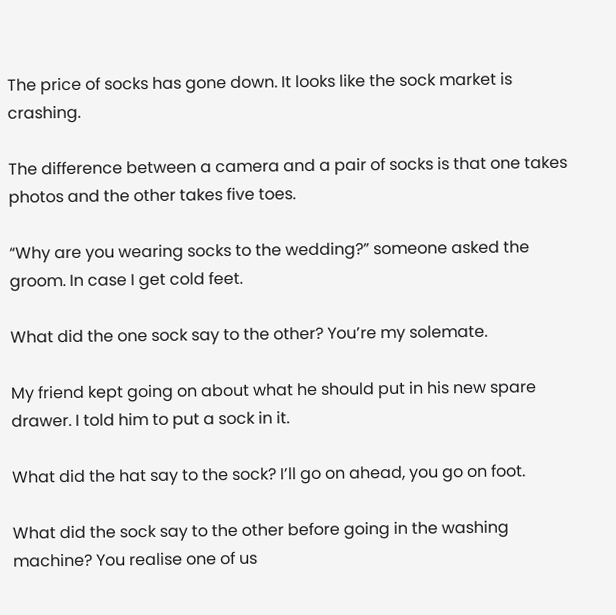The price of socks has gone down. It looks like the sock market is crashing.

The difference between a camera and a pair of socks is that one takes photos and the other takes five toes.

“Why are you wearing socks to the wedding?” someone asked the groom. In case I get cold feet.

What did the one sock say to the other? You’re my solemate.

My friend kept going on about what he should put in his new spare drawer. I told him to put a sock in it.

What did the hat say to the sock? I’ll go on ahead, you go on foot.

What did the sock say to the other before going in the washing machine? You realise one of us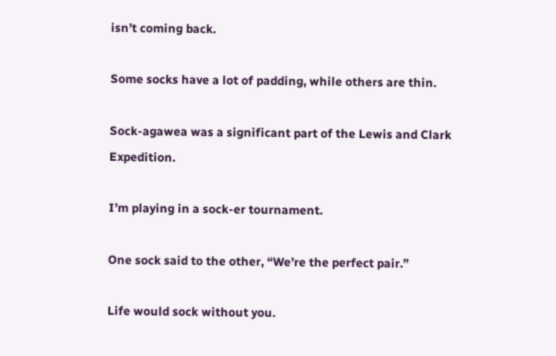isn’t coming back.

Some socks have a lot of padding, while others are thin.

Sock-agawea was a significant part of the Lewis and Clark Expedition.

I’m playing in a sock-er tournament.

One sock said to the other, “We’re the perfect pair.”

Life would sock without you.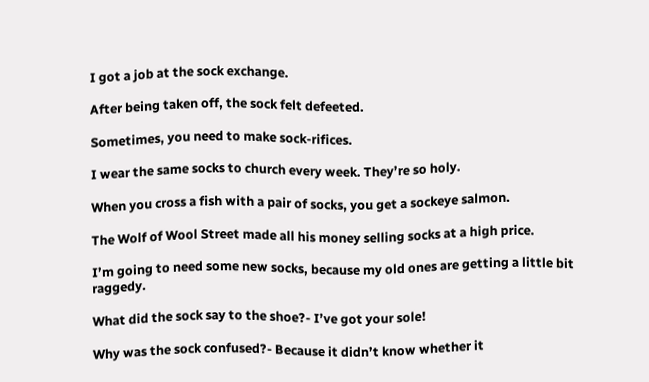I got a job at the sock exchange.

After being taken off, the sock felt defeeted.

Sometimes, you need to make sock-rifices.

I wear the same socks to church every week. They’re so holy.

When you cross a fish with a pair of socks, you get a sockeye salmon.

The Wolf of Wool Street made all his money selling socks at a high price.

I’m going to need some new socks, because my old ones are getting a little bit raggedy.

What did the sock say to the shoe?- I’ve got your sole!

Why was the sock confused?- Because it didn’t know whether it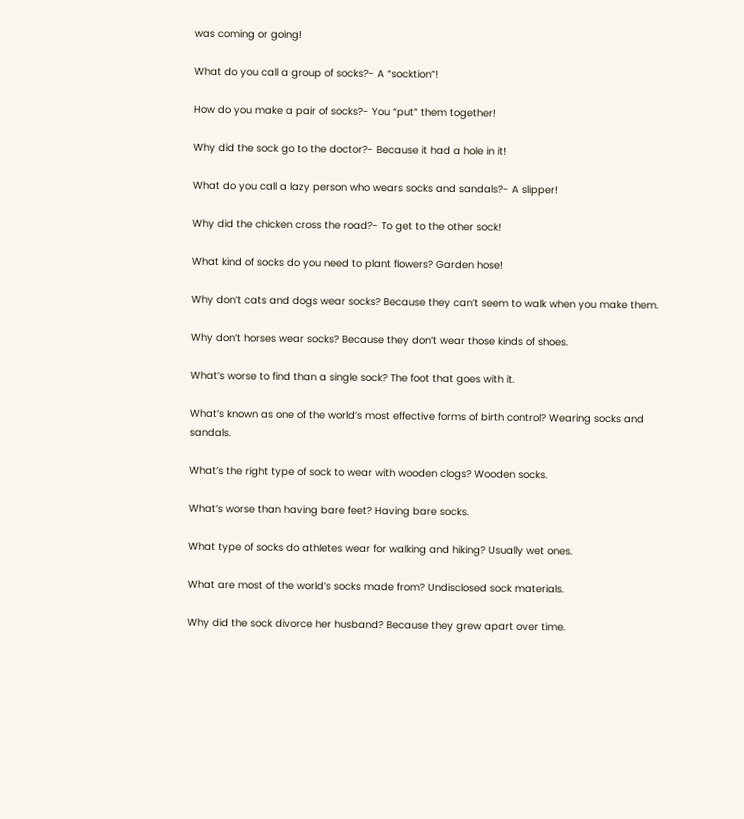was coming or going!

What do you call a group of socks?- A “socktion”!

How do you make a pair of socks?- You “put” them together!

Why did the sock go to the doctor?- Because it had a hole in it!

What do you call a lazy person who wears socks and sandals?- A slipper!

Why did the chicken cross the road?- To get to the other sock!

What kind of socks do you need to plant flowers? Garden hose!

Why don’t cats and dogs wear socks? Because they can’t seem to walk when you make them.

Why don’t horses wear socks? Because they don’t wear those kinds of shoes.

What’s worse to find than a single sock? The foot that goes with it.

What’s known as one of the world’s most effective forms of birth control? Wearing socks and sandals.

What’s the right type of sock to wear with wooden clogs? Wooden socks.

What’s worse than having bare feet? Having bare socks.

What type of socks do athletes wear for walking and hiking? Usually wet ones.

What are most of the world’s socks made from? Undisclosed sock materials.

Why did the sock divorce her husband? Because they grew apart over time.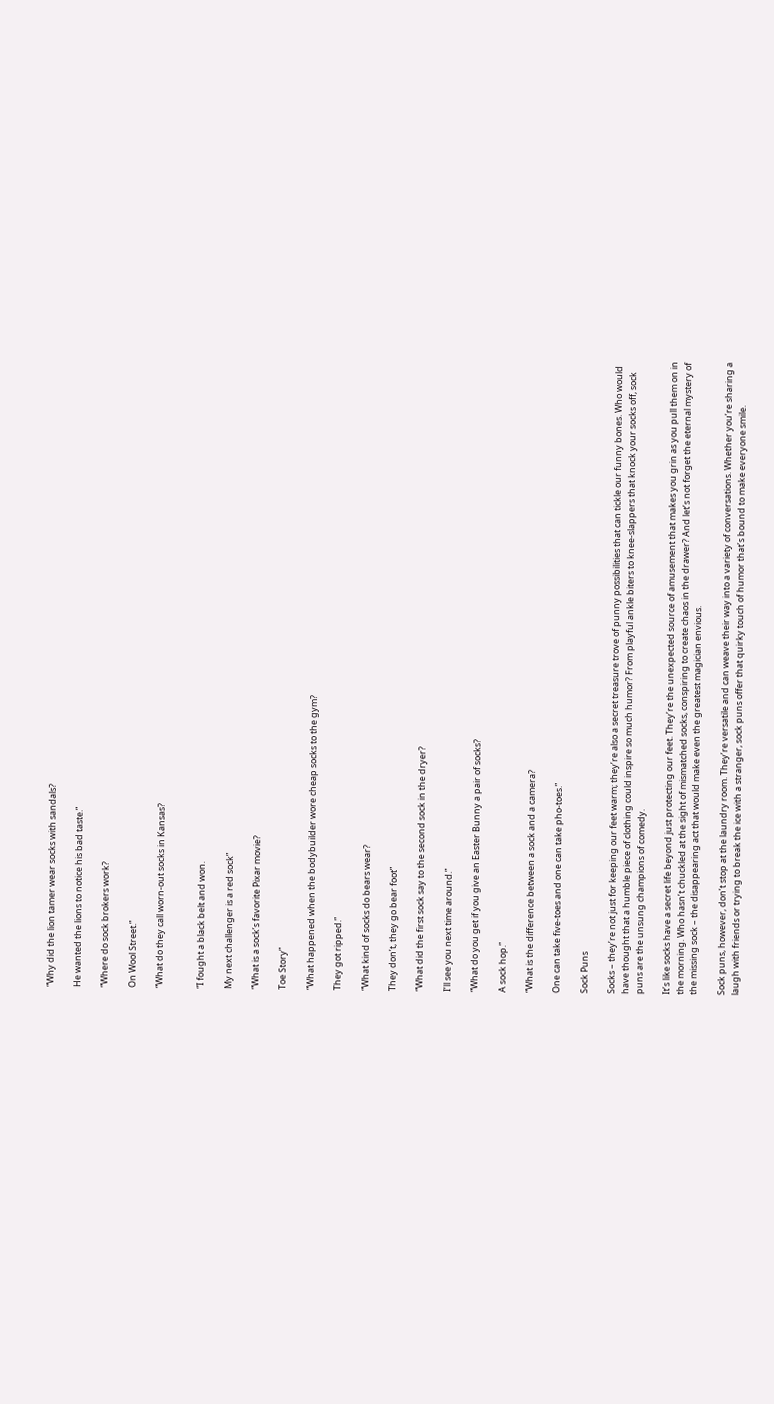“Why did the lion tamer wear socks with sandals?

He wanted the lions to notice his bad taste.”

“Where do sock brokers work?

On Wool Street.”

“What do they call worn-out socks in Kansas?


“I fought a black belt and won.

My next challenger is a red sock”

“What is a sock’s favorite Pixar movie?

Toe Story”

“What happened when the bodybuilder wore cheap socks to the gym?

They got ripped.”

“What kind of socks do bears wear?

They don’t, they go bear foot”

“What did the first sock say to the second sock in the dryer?

I’ll see you next time around.”

“What do you get if you give an Easter Bunny a pair of socks?

A sock hop.”

“What is the difference between a sock and a camera?

One can take five-toes and one can take pho-toes.”

Sock Puns

Socks – they’re not just for keeping our feet warm; they’re also a secret treasure trove of punny possibilities that can tickle our funny bones. Who would have thought that a humble piece of clothing could inspire so much humor? From playful ankle biters to knee-slappers that knock your socks off, sock puns are the unsung champions of comedy.

It’s like socks have a secret life beyond just protecting our feet. They’re the unexpected source of amusement that makes you grin as you pull them on in the morning. Who hasn’t chuckled at the sight of mismatched socks, conspiring to create chaos in the drawer? And let’s not forget the eternal mystery of the missing sock – the disappearing act that would make even the greatest magician envious.

Sock puns, however, don’t stop at the laundry room. They’re versatile and can weave their way into a variety of conversations. Whether you’re sharing a laugh with friends or trying to break the ice with a stranger, sock puns offer that quirky touch of humor that’s bound to make everyone smile.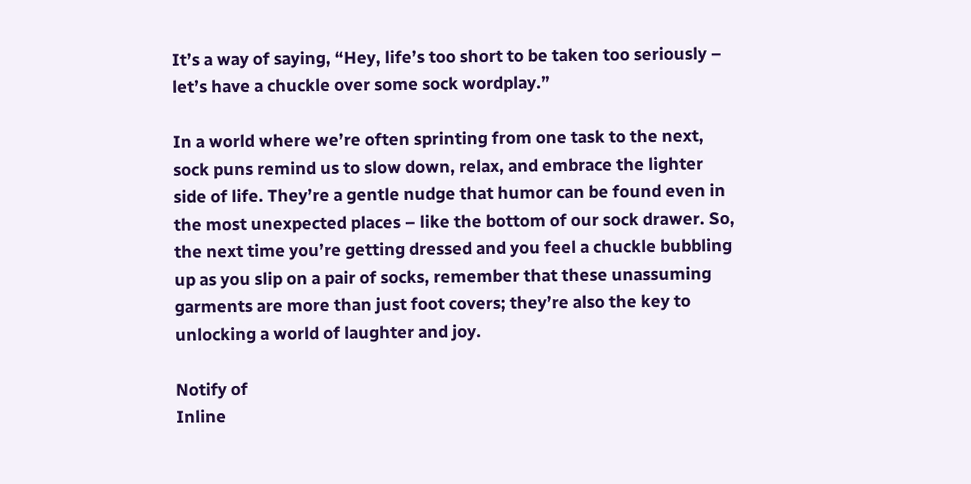It’s a way of saying, “Hey, life’s too short to be taken too seriously – let’s have a chuckle over some sock wordplay.”

In a world where we’re often sprinting from one task to the next, sock puns remind us to slow down, relax, and embrace the lighter side of life. They’re a gentle nudge that humor can be found even in the most unexpected places – like the bottom of our sock drawer. So, the next time you’re getting dressed and you feel a chuckle bubbling up as you slip on a pair of socks, remember that these unassuming garments are more than just foot covers; they’re also the key to unlocking a world of laughter and joy.

Notify of
Inline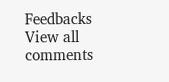Feedbacks
View all comments